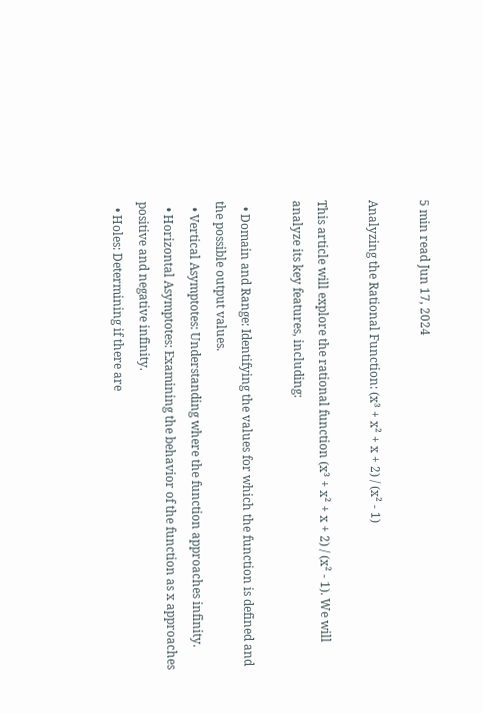5 min read Jun 17, 2024

Analyzing the Rational Function: (x³ + x² + x + 2) / (x² - 1)

This article will explore the rational function (x³ + x² + x + 2) / (x² - 1). We will analyze its key features, including:

  • Domain and Range: Identifying the values for which the function is defined and the possible output values.
  • Vertical Asymptotes: Understanding where the function approaches infinity.
  • Horizontal Asymptotes: Examining the behavior of the function as x approaches positive and negative infinity.
  • Holes: Determining if there are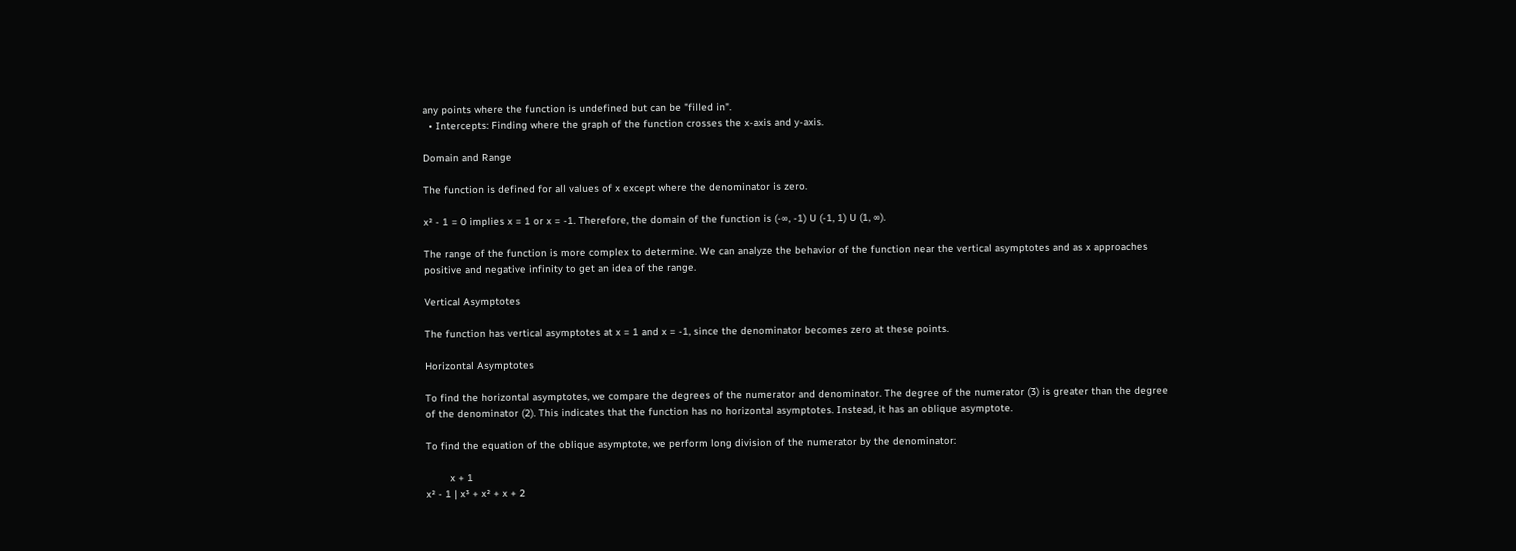any points where the function is undefined but can be "filled in".
  • Intercepts: Finding where the graph of the function crosses the x-axis and y-axis.

Domain and Range

The function is defined for all values of x except where the denominator is zero.

x² - 1 = 0 implies x = 1 or x = -1. Therefore, the domain of the function is (-∞, -1) U (-1, 1) U (1, ∞).

The range of the function is more complex to determine. We can analyze the behavior of the function near the vertical asymptotes and as x approaches positive and negative infinity to get an idea of the range.

Vertical Asymptotes

The function has vertical asymptotes at x = 1 and x = -1, since the denominator becomes zero at these points.

Horizontal Asymptotes

To find the horizontal asymptotes, we compare the degrees of the numerator and denominator. The degree of the numerator (3) is greater than the degree of the denominator (2). This indicates that the function has no horizontal asymptotes. Instead, it has an oblique asymptote.

To find the equation of the oblique asymptote, we perform long division of the numerator by the denominator:

        x + 1
x² - 1 | x³ + x² + x + 2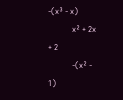-(x³ - x)
            x² + 2x + 2
            -(x² - 1)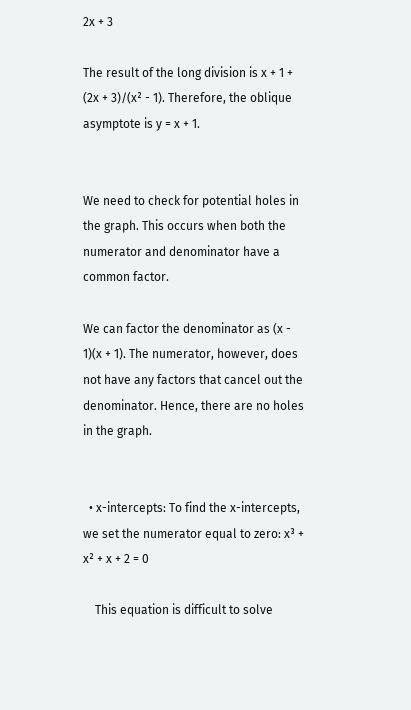2x + 3

The result of the long division is x + 1 + (2x + 3)/(x² - 1). Therefore, the oblique asymptote is y = x + 1.


We need to check for potential holes in the graph. This occurs when both the numerator and denominator have a common factor.

We can factor the denominator as (x - 1)(x + 1). The numerator, however, does not have any factors that cancel out the denominator. Hence, there are no holes in the graph.


  • x-intercepts: To find the x-intercepts, we set the numerator equal to zero: x³ + x² + x + 2 = 0

    This equation is difficult to solve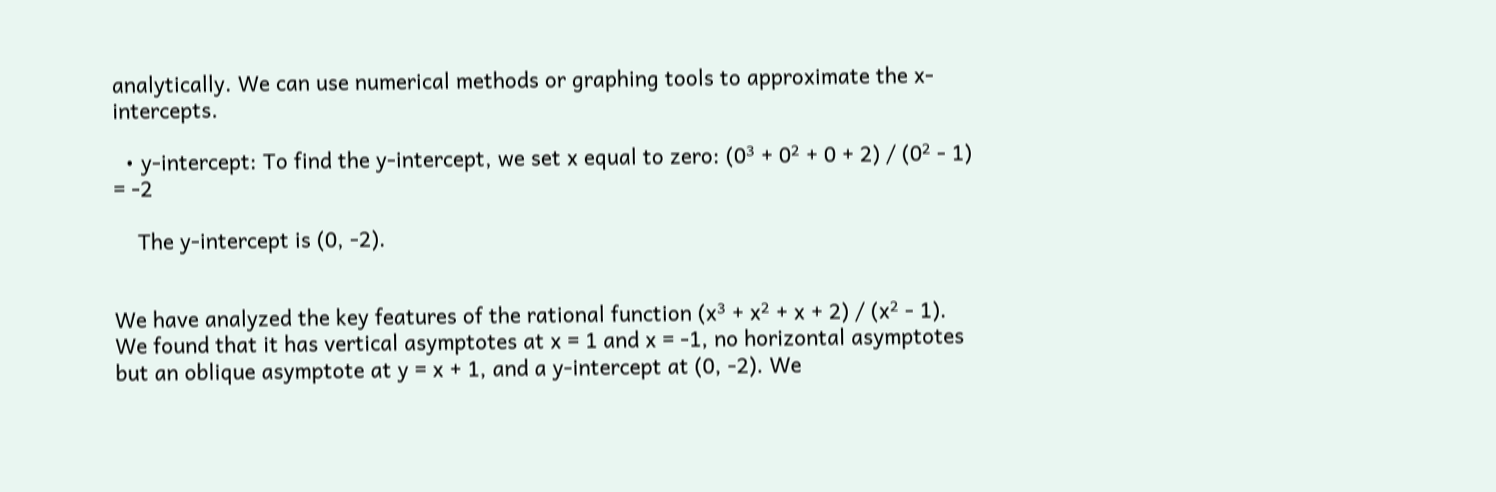analytically. We can use numerical methods or graphing tools to approximate the x-intercepts.

  • y-intercept: To find the y-intercept, we set x equal to zero: (0³ + 0² + 0 + 2) / (0² - 1) = -2

    The y-intercept is (0, -2).


We have analyzed the key features of the rational function (x³ + x² + x + 2) / (x² - 1). We found that it has vertical asymptotes at x = 1 and x = -1, no horizontal asymptotes but an oblique asymptote at y = x + 1, and a y-intercept at (0, -2). We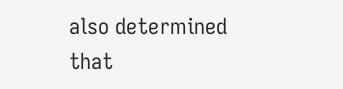also determined that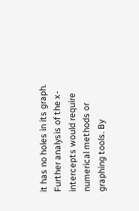it has no holes in its graph. Further analysis of the x-intercepts would require numerical methods or graphing tools. By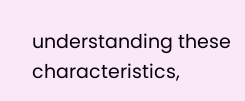understanding these characteristics,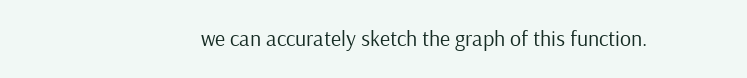we can accurately sketch the graph of this function.